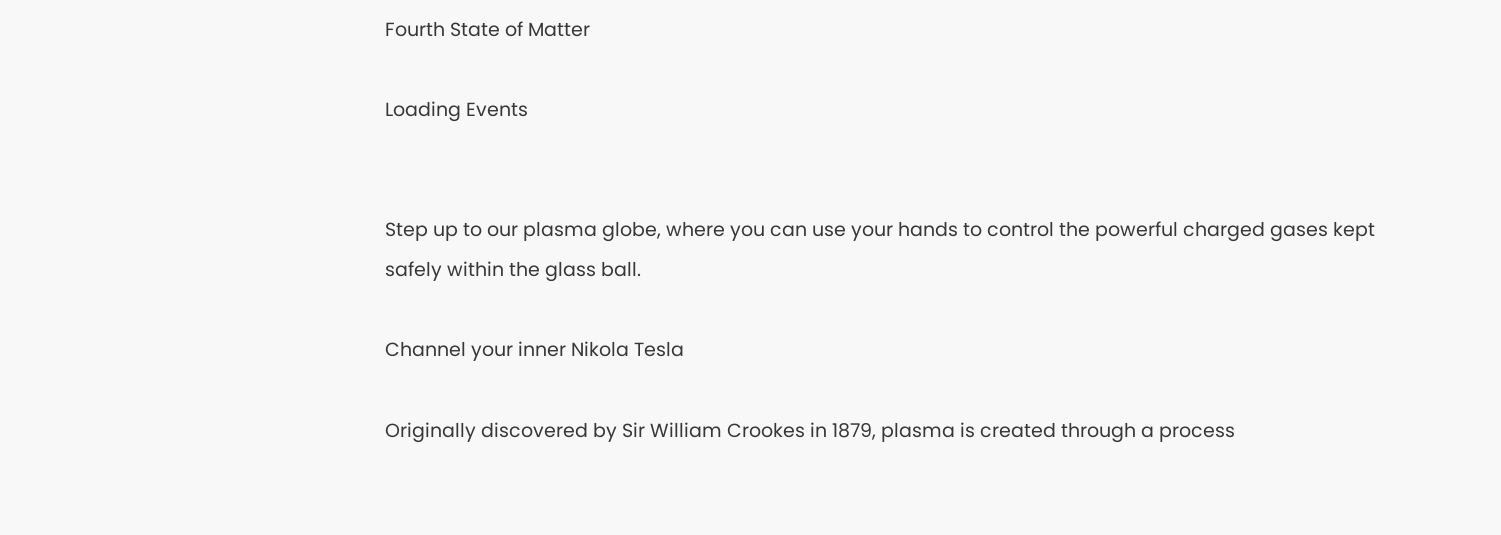Fourth State of Matter

Loading Events


Step up to our plasma globe, where you can use your hands to control the powerful charged gases kept safely within the glass ball.

Channel your inner Nikola Tesla

Originally discovered by Sir William Crookes in 1879, plasma is created through a process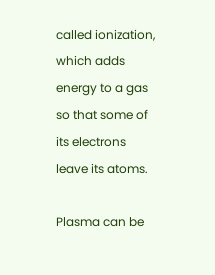called ionization, which adds energy to a gas so that some of its electrons leave its atoms.

Plasma can be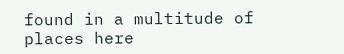found in a multitude of places here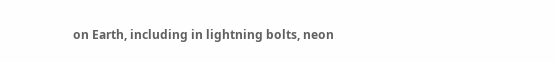on Earth, including in lightning bolts, neon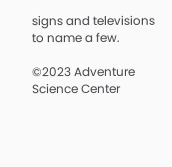signs and televisions to name a few.

©2023 Adventure Science Center